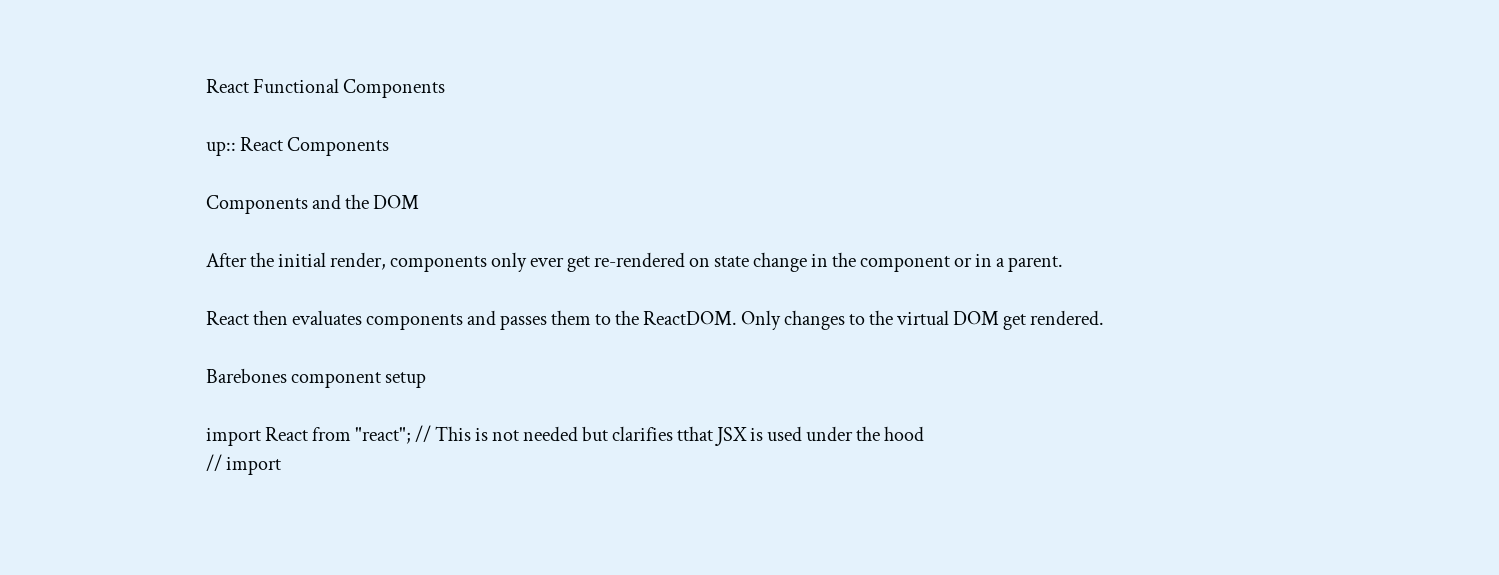React Functional Components

up:: React Components

Components and the DOM

After the initial render, components only ever get re-rendered on state change in the component or in a parent.

React then evaluates components and passes them to the ReactDOM. Only changes to the virtual DOM get rendered.

Barebones component setup

import React from "react"; // This is not needed but clarifies tthat JSX is used under the hood
// import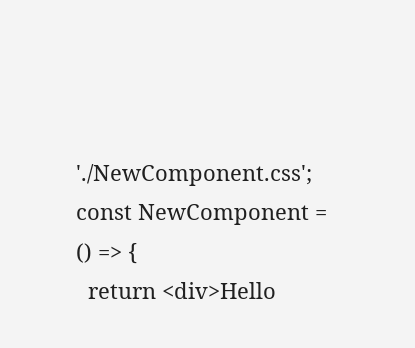'./NewComponent.css';
const NewComponent = () => {
  return <div>Hello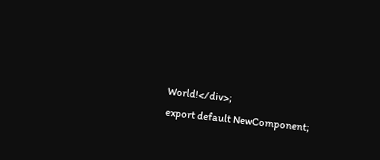World!</div>;
export default NewComponent;